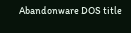Abandonware DOS title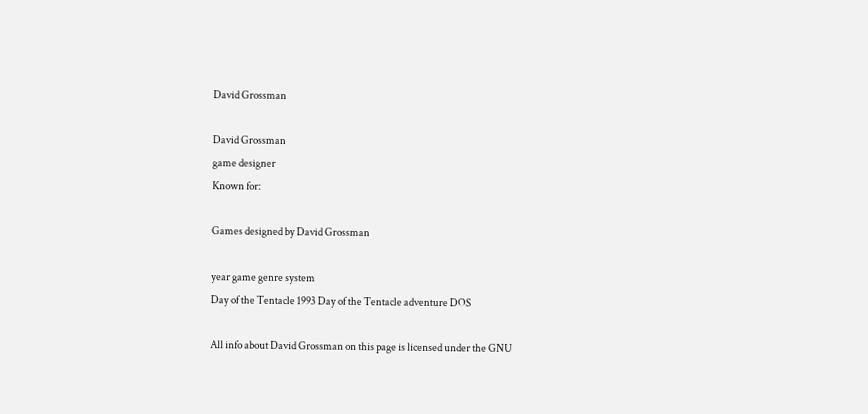David Grossman

David Grossman
game designer
Known for:

Games designed by David Grossman

year game genre system
Day of the Tentacle 1993 Day of the Tentacle adventure DOS

All info about David Grossman on this page is licensed under the GNU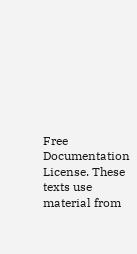Free Documentation License. These texts use material from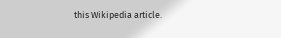this Wikipedia article.